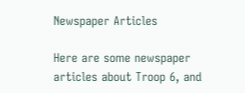Newspaper Articles

Here are some newspaper articles about Troop 6, and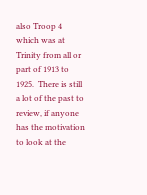also Troop 4 which was at Trinity from all or part of 1913 to 1925.  There is still a lot of the past to review, if anyone has the motivation to look at the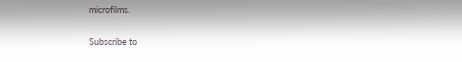microfilms.

Subscribe to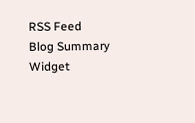RSS Feed
Blog Summary Widget